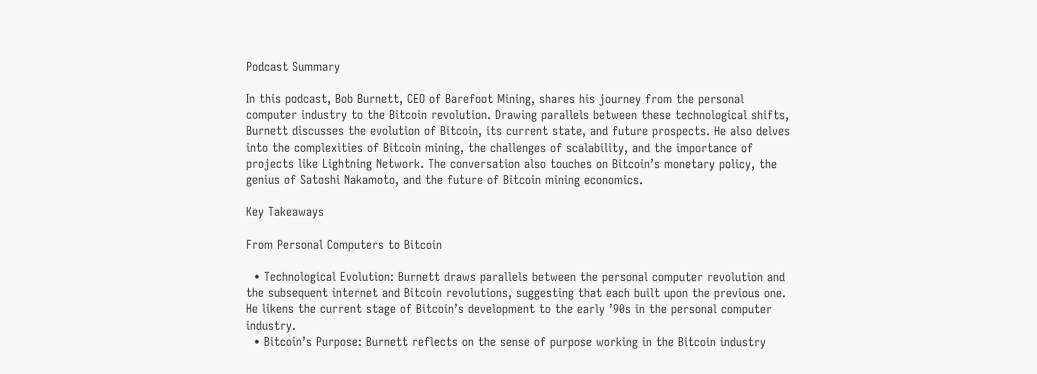Podcast Summary

In this podcast, Bob Burnett, CEO of Barefoot Mining, shares his journey from the personal computer industry to the Bitcoin revolution. Drawing parallels between these technological shifts, Burnett discusses the evolution of Bitcoin, its current state, and future prospects. He also delves into the complexities of Bitcoin mining, the challenges of scalability, and the importance of projects like Lightning Network. The conversation also touches on Bitcoin’s monetary policy, the genius of Satoshi Nakamoto, and the future of Bitcoin mining economics.

Key Takeaways

From Personal Computers to Bitcoin

  • Technological Evolution: Burnett draws parallels between the personal computer revolution and the subsequent internet and Bitcoin revolutions, suggesting that each built upon the previous one. He likens the current stage of Bitcoin’s development to the early ’90s in the personal computer industry.
  • Bitcoin’s Purpose: Burnett reflects on the sense of purpose working in the Bitcoin industry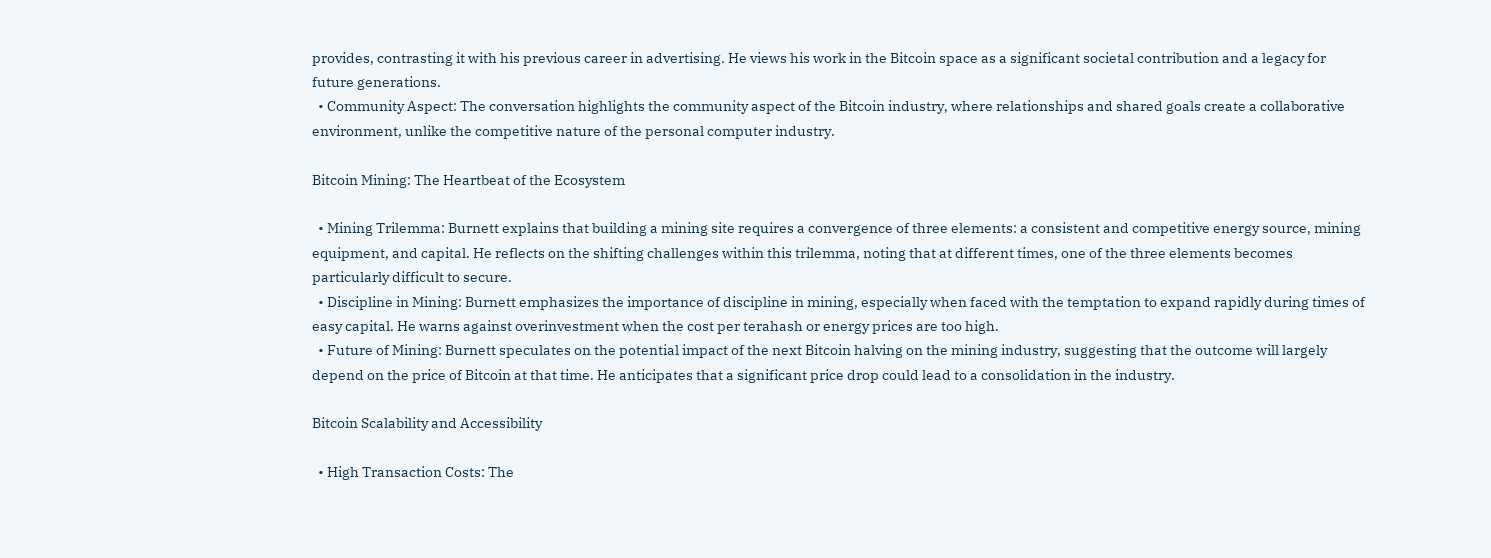provides, contrasting it with his previous career in advertising. He views his work in the Bitcoin space as a significant societal contribution and a legacy for future generations.
  • Community Aspect: The conversation highlights the community aspect of the Bitcoin industry, where relationships and shared goals create a collaborative environment, unlike the competitive nature of the personal computer industry.

Bitcoin Mining: The Heartbeat of the Ecosystem

  • Mining Trilemma: Burnett explains that building a mining site requires a convergence of three elements: a consistent and competitive energy source, mining equipment, and capital. He reflects on the shifting challenges within this trilemma, noting that at different times, one of the three elements becomes particularly difficult to secure.
  • Discipline in Mining: Burnett emphasizes the importance of discipline in mining, especially when faced with the temptation to expand rapidly during times of easy capital. He warns against overinvestment when the cost per terahash or energy prices are too high.
  • Future of Mining: Burnett speculates on the potential impact of the next Bitcoin halving on the mining industry, suggesting that the outcome will largely depend on the price of Bitcoin at that time. He anticipates that a significant price drop could lead to a consolidation in the industry.

Bitcoin Scalability and Accessibility

  • High Transaction Costs: The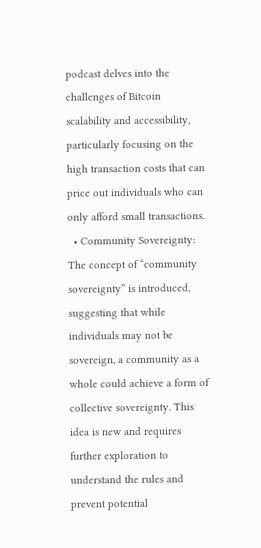podcast delves into the challenges of Bitcoin scalability and accessibility, particularly focusing on the high transaction costs that can price out individuals who can only afford small transactions.
  • Community Sovereignty: The concept of “community sovereignty” is introduced, suggesting that while individuals may not be sovereign, a community as a whole could achieve a form of collective sovereignty. This idea is new and requires further exploration to understand the rules and prevent potential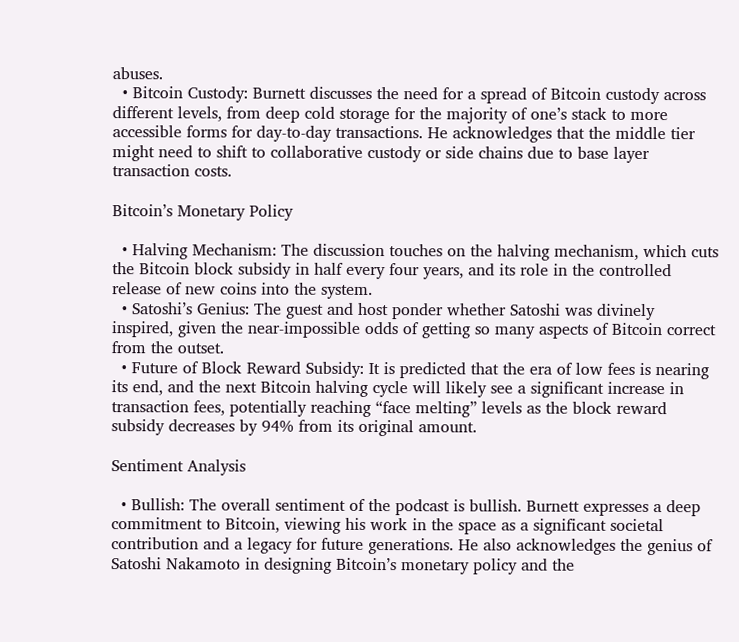abuses.
  • Bitcoin Custody: Burnett discusses the need for a spread of Bitcoin custody across different levels, from deep cold storage for the majority of one’s stack to more accessible forms for day-to-day transactions. He acknowledges that the middle tier might need to shift to collaborative custody or side chains due to base layer transaction costs.

Bitcoin’s Monetary Policy

  • Halving Mechanism: The discussion touches on the halving mechanism, which cuts the Bitcoin block subsidy in half every four years, and its role in the controlled release of new coins into the system.
  • Satoshi’s Genius: The guest and host ponder whether Satoshi was divinely inspired, given the near-impossible odds of getting so many aspects of Bitcoin correct from the outset.
  • Future of Block Reward Subsidy: It is predicted that the era of low fees is nearing its end, and the next Bitcoin halving cycle will likely see a significant increase in transaction fees, potentially reaching “face melting” levels as the block reward subsidy decreases by 94% from its original amount.

Sentiment Analysis

  • Bullish: The overall sentiment of the podcast is bullish. Burnett expresses a deep commitment to Bitcoin, viewing his work in the space as a significant societal contribution and a legacy for future generations. He also acknowledges the genius of Satoshi Nakamoto in designing Bitcoin’s monetary policy and the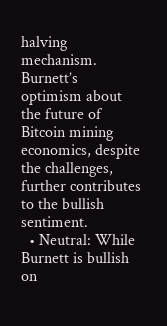halving mechanism. Burnett’s optimism about the future of Bitcoin mining economics, despite the challenges, further contributes to the bullish sentiment.
  • Neutral: While Burnett is bullish on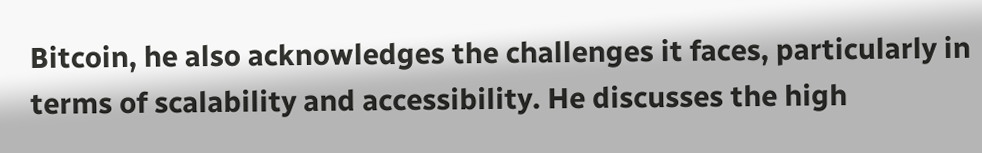Bitcoin, he also acknowledges the challenges it faces, particularly in terms of scalability and accessibility. He discusses the high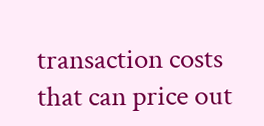transaction costs that can price out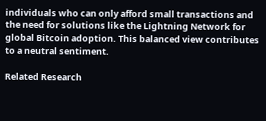individuals who can only afford small transactions and the need for solutions like the Lightning Network for global Bitcoin adoption. This balanced view contributes to a neutral sentiment.

Related Research